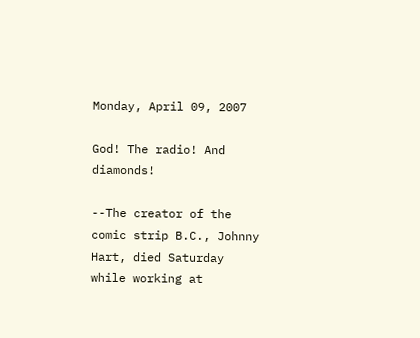Monday, April 09, 2007

God! The radio! And diamonds!

--The creator of the comic strip B.C., Johnny Hart, died Saturday while working at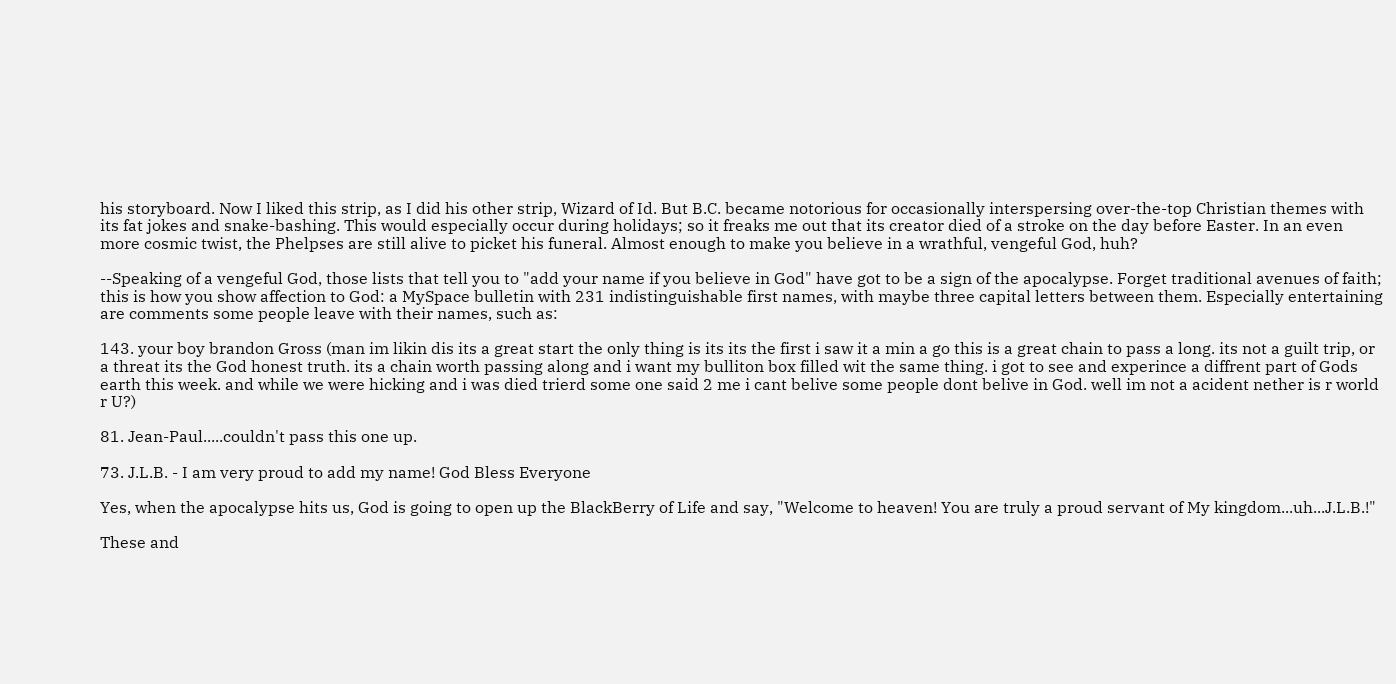his storyboard. Now I liked this strip, as I did his other strip, Wizard of Id. But B.C. became notorious for occasionally interspersing over-the-top Christian themes with its fat jokes and snake-bashing. This would especially occur during holidays; so it freaks me out that its creator died of a stroke on the day before Easter. In an even more cosmic twist, the Phelpses are still alive to picket his funeral. Almost enough to make you believe in a wrathful, vengeful God, huh?

--Speaking of a vengeful God, those lists that tell you to "add your name if you believe in God" have got to be a sign of the apocalypse. Forget traditional avenues of faith; this is how you show affection to God: a MySpace bulletin with 231 indistinguishable first names, with maybe three capital letters between them. Especially entertaining are comments some people leave with their names, such as:

143. your boy brandon Gross (man im likin dis its a great start the only thing is its its the first i saw it a min a go this is a great chain to pass a long. its not a guilt trip, or a threat its the God honest truth. its a chain worth passing along and i want my bulliton box filled wit the same thing. i got to see and experince a diffrent part of Gods earth this week. and while we were hicking and i was died trierd some one said 2 me i cant belive some people dont belive in God. well im not a acident nether is r world r U?)

81. Jean-Paul.....couldn't pass this one up.

73. J.L.B. - I am very proud to add my name! God Bless Everyone

Yes, when the apocalypse hits us, God is going to open up the BlackBerry of Life and say, "Welcome to heaven! You are truly a proud servant of My kingdom...uh...J.L.B.!"

These and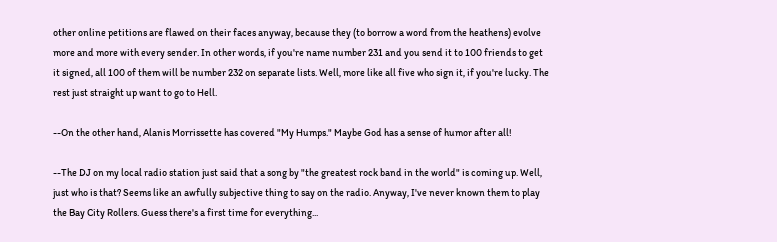other online petitions are flawed on their faces anyway, because they (to borrow a word from the heathens) evolve more and more with every sender. In other words, if you're name number 231 and you send it to 100 friends to get it signed, all 100 of them will be number 232 on separate lists. Well, more like all five who sign it, if you're lucky. The rest just straight up want to go to Hell.

--On the other hand, Alanis Morrissette has covered "My Humps." Maybe God has a sense of humor after all!

--The DJ on my local radio station just said that a song by "the greatest rock band in the world" is coming up. Well, just who is that? Seems like an awfully subjective thing to say on the radio. Anyway, I've never known them to play the Bay City Rollers. Guess there's a first time for everything...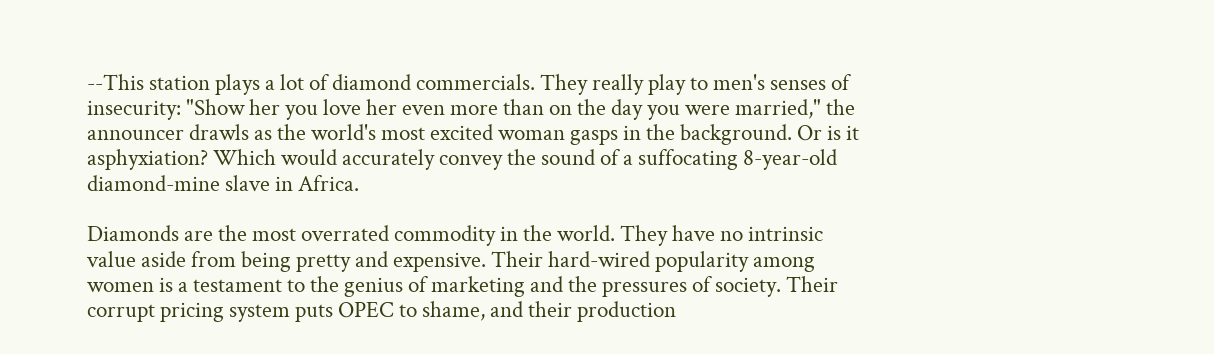--This station plays a lot of diamond commercials. They really play to men's senses of insecurity: "Show her you love her even more than on the day you were married," the announcer drawls as the world's most excited woman gasps in the background. Or is it asphyxiation? Which would accurately convey the sound of a suffocating 8-year-old diamond-mine slave in Africa.

Diamonds are the most overrated commodity in the world. They have no intrinsic value aside from being pretty and expensive. Their hard-wired popularity among women is a testament to the genius of marketing and the pressures of society. Their corrupt pricing system puts OPEC to shame, and their production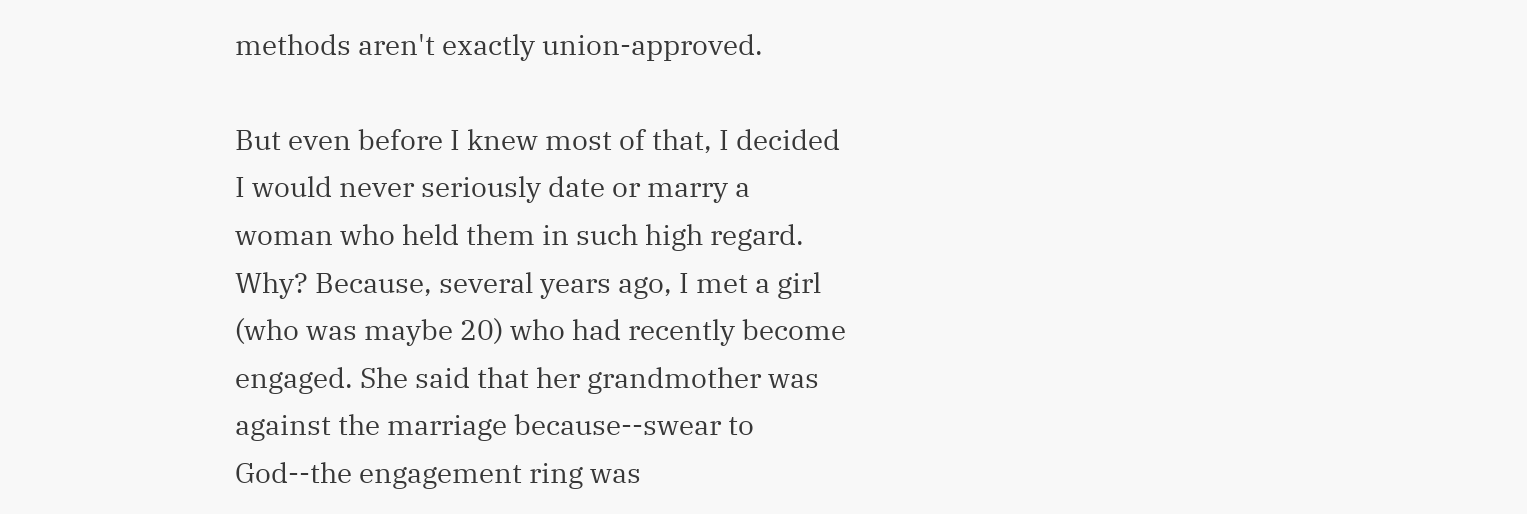methods aren't exactly union-approved.

But even before I knew most of that, I decided I would never seriously date or marry a woman who held them in such high regard. Why? Because, several years ago, I met a girl (who was maybe 20) who had recently become engaged. She said that her grandmother was against the marriage because--swear to God--the engagement ring was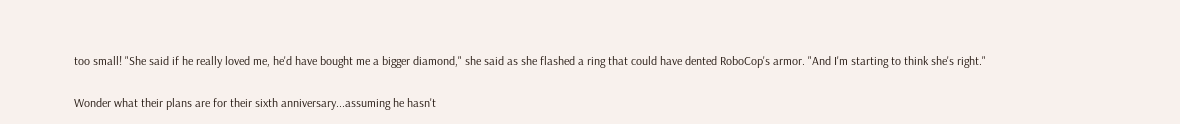too small! "She said if he really loved me, he'd have bought me a bigger diamond," she said as she flashed a ring that could have dented RoboCop's armor. "And I'm starting to think she's right."

Wonder what their plans are for their sixth anniversary...assuming he hasn't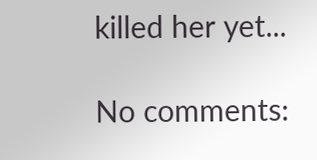killed her yet...

No comments: